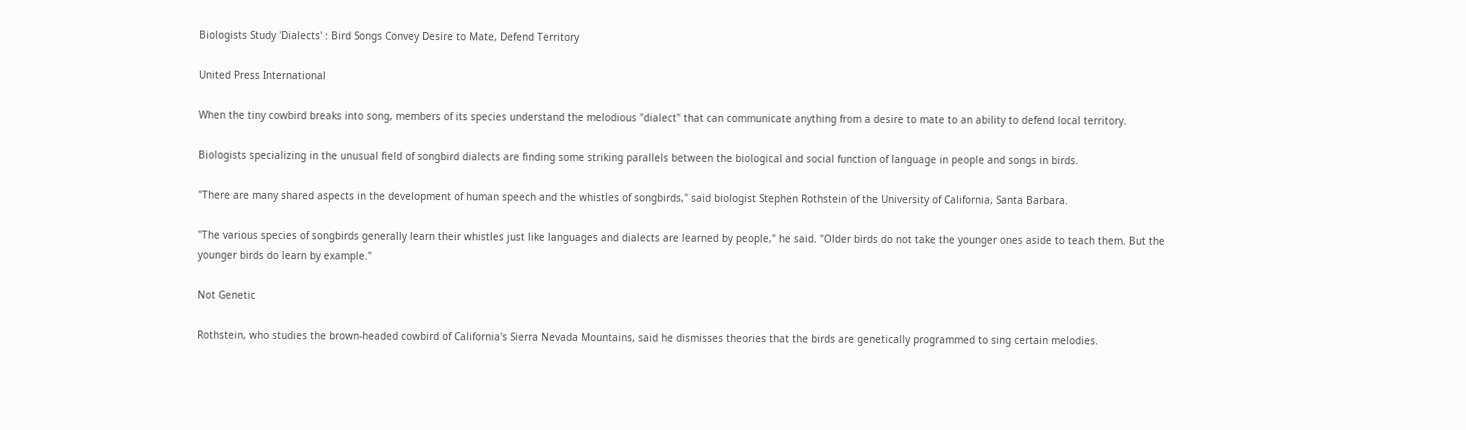Biologists Study 'Dialects' : Bird Songs Convey Desire to Mate, Defend Territory

United Press International

When the tiny cowbird breaks into song, members of its species understand the melodious "dialect" that can communicate anything from a desire to mate to an ability to defend local territory.

Biologists specializing in the unusual field of songbird dialects are finding some striking parallels between the biological and social function of language in people and songs in birds.

"There are many shared aspects in the development of human speech and the whistles of songbirds," said biologist Stephen Rothstein of the University of California, Santa Barbara.

"The various species of songbirds generally learn their whistles just like languages and dialects are learned by people," he said. "Older birds do not take the younger ones aside to teach them. But the younger birds do learn by example."

Not Genetic

Rothstein, who studies the brown-headed cowbird of California's Sierra Nevada Mountains, said he dismisses theories that the birds are genetically programmed to sing certain melodies.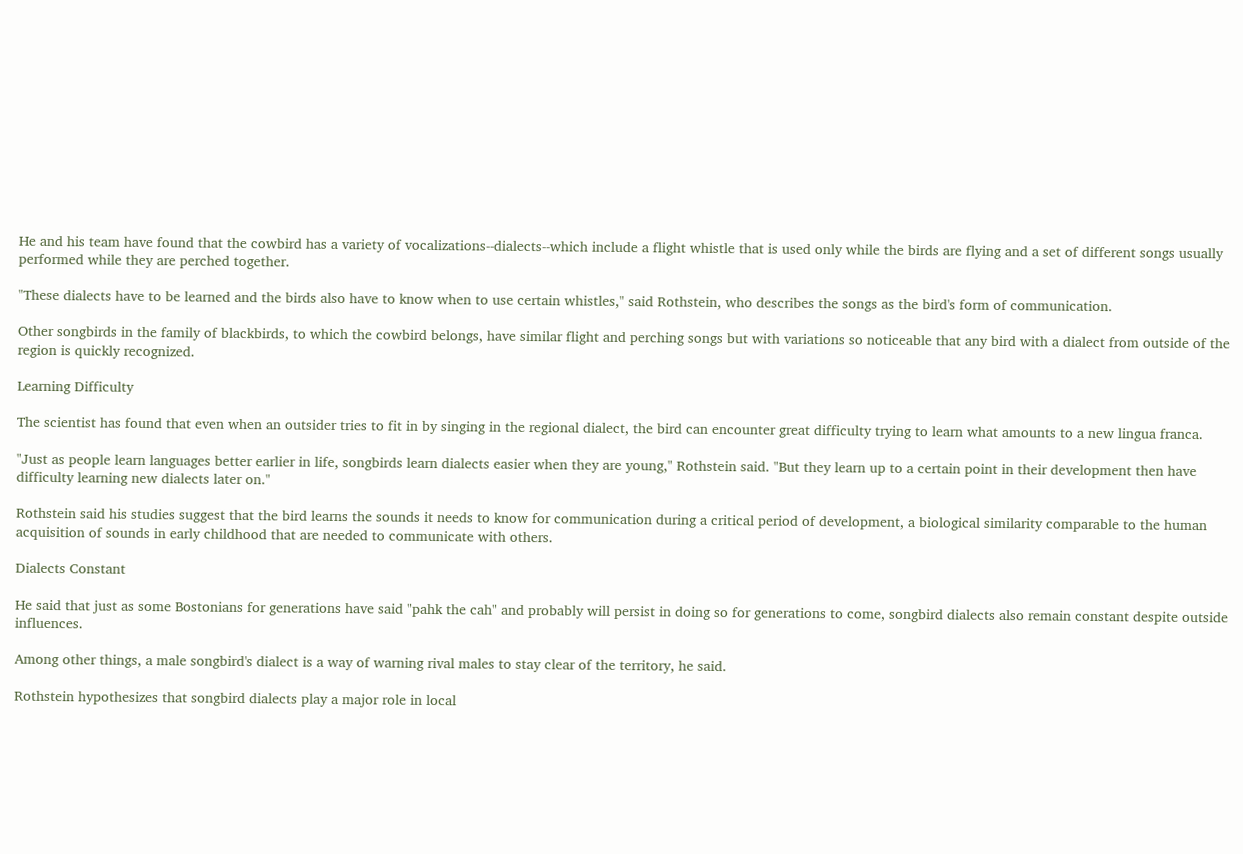He and his team have found that the cowbird has a variety of vocalizations--dialects--which include a flight whistle that is used only while the birds are flying and a set of different songs usually performed while they are perched together.

"These dialects have to be learned and the birds also have to know when to use certain whistles," said Rothstein, who describes the songs as the bird's form of communication.

Other songbirds in the family of blackbirds, to which the cowbird belongs, have similar flight and perching songs but with variations so noticeable that any bird with a dialect from outside of the region is quickly recognized.

Learning Difficulty

The scientist has found that even when an outsider tries to fit in by singing in the regional dialect, the bird can encounter great difficulty trying to learn what amounts to a new lingua franca.

"Just as people learn languages better earlier in life, songbirds learn dialects easier when they are young," Rothstein said. "But they learn up to a certain point in their development then have difficulty learning new dialects later on."

Rothstein said his studies suggest that the bird learns the sounds it needs to know for communication during a critical period of development, a biological similarity comparable to the human acquisition of sounds in early childhood that are needed to communicate with others.

Dialects Constant

He said that just as some Bostonians for generations have said "pahk the cah" and probably will persist in doing so for generations to come, songbird dialects also remain constant despite outside influences.

Among other things, a male songbird's dialect is a way of warning rival males to stay clear of the territory, he said.

Rothstein hypothesizes that songbird dialects play a major role in local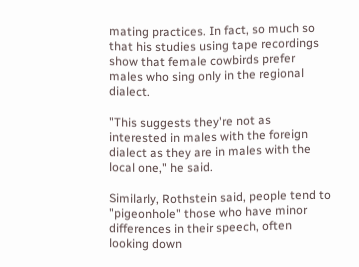mating practices. In fact, so much so that his studies using tape recordings show that female cowbirds prefer males who sing only in the regional dialect.

"This suggests they're not as interested in males with the foreign dialect as they are in males with the local one," he said.

Similarly, Rothstein said, people tend to "pigeonhole" those who have minor differences in their speech, often looking down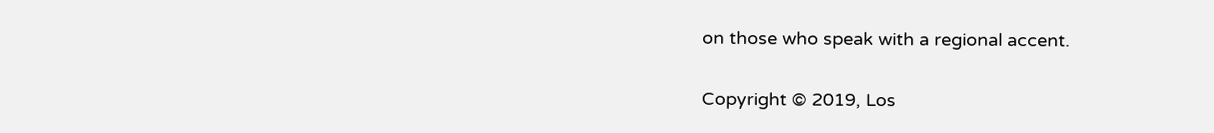on those who speak with a regional accent.

Copyright © 2019, Los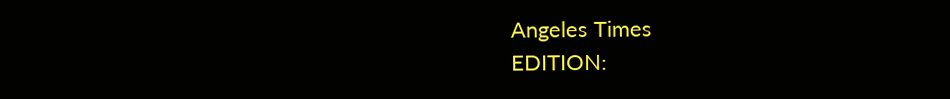Angeles Times
EDITION: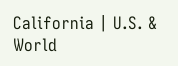California | U.S. & World